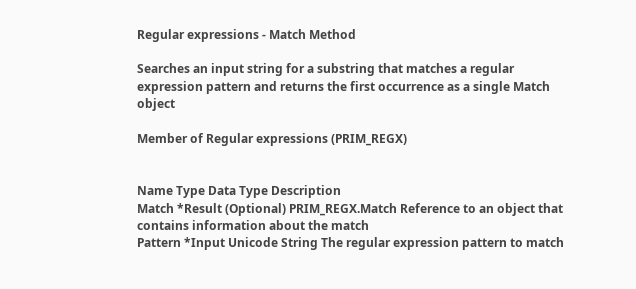Regular expressions - Match Method

Searches an input string for a substring that matches a regular expression pattern and returns the first occurrence as a single Match object

Member of Regular expressions (PRIM_REGX)


Name Type Data Type Description
Match *Result (Optional) PRIM_REGX.Match Reference to an object that contains information about the match
Pattern *Input Unicode String The regular expression pattern to match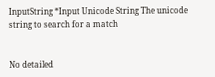InputString *Input Unicode String The unicode string to search for a match


No detailed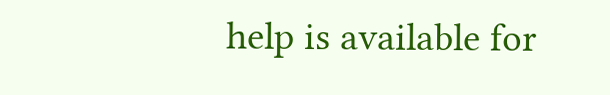help is available for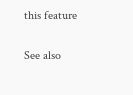this feature

See also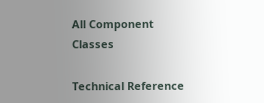All Component Classes

Technical Reference